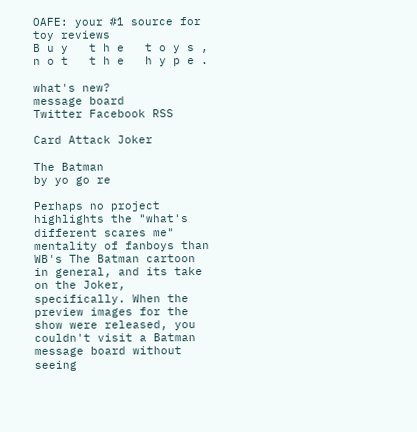OAFE: your #1 source for toy reviews
B u y   t h e   t o y s ,   n o t   t h e   h y p e .

what's new?
message board
Twitter Facebook RSS

Card Attack Joker

The Batman
by yo go re

Perhaps no project highlights the "what's different scares me" mentality of fanboys than WB's The Batman cartoon in general, and its take on the Joker, specifically. When the preview images for the show were released, you couldn't visit a Batman message board without seeing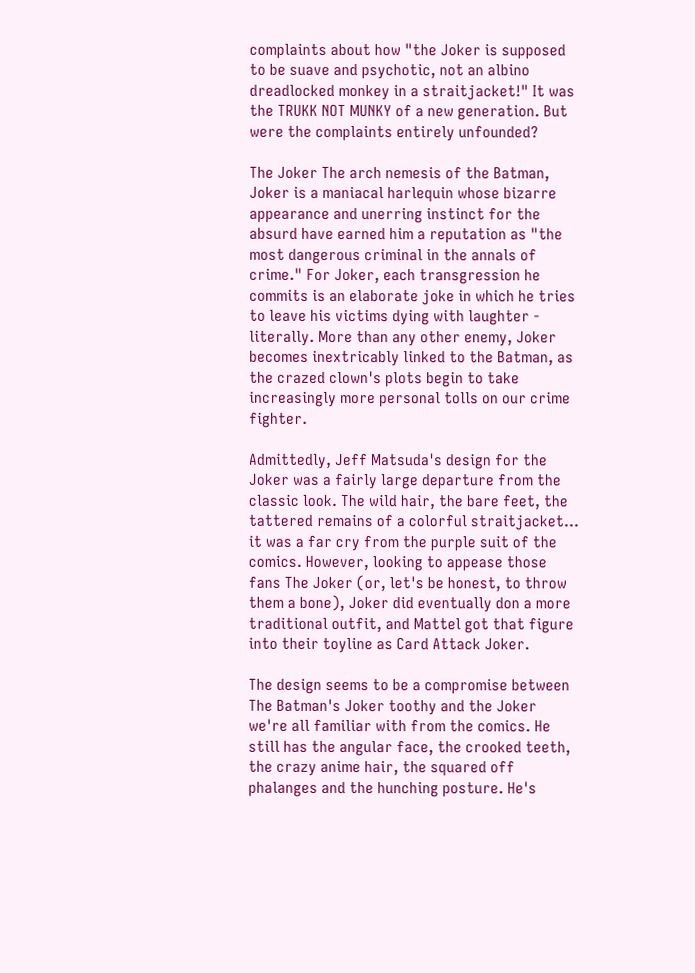complaints about how "the Joker is supposed to be suave and psychotic, not an albino dreadlocked monkey in a straitjacket!" It was the TRUKK NOT MUNKY of a new generation. But were the complaints entirely unfounded?

The Joker The arch nemesis of the Batman, Joker is a maniacal harlequin whose bizarre appearance and unerring instinct for the absurd have earned him a reputation as "the most dangerous criminal in the annals of crime." For Joker, each transgression he commits is an elaborate joke in which he tries to leave his victims dying with laughter - literally. More than any other enemy, Joker becomes inextricably linked to the Batman, as the crazed clown's plots begin to take increasingly more personal tolls on our crime fighter.

Admittedly, Jeff Matsuda's design for the Joker was a fairly large departure from the classic look. The wild hair, the bare feet, the tattered remains of a colorful straitjacket... it was a far cry from the purple suit of the comics. However, looking to appease those fans The Joker (or, let's be honest, to throw them a bone), Joker did eventually don a more traditional outfit, and Mattel got that figure into their toyline as Card Attack Joker.

The design seems to be a compromise between The Batman's Joker toothy and the Joker we're all familiar with from the comics. He still has the angular face, the crooked teeth, the crazy anime hair, the squared off phalanges and the hunching posture. He's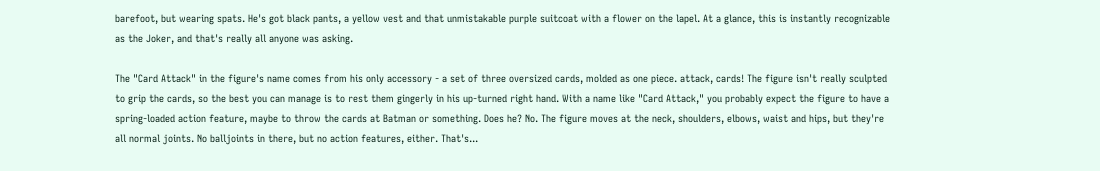barefoot, but wearing spats. He's got black pants, a yellow vest and that unmistakable purple suitcoat with a flower on the lapel. At a glance, this is instantly recognizable as the Joker, and that's really all anyone was asking.

The "Card Attack" in the figure's name comes from his only accessory - a set of three oversized cards, molded as one piece. attack, cards! The figure isn't really sculpted to grip the cards, so the best you can manage is to rest them gingerly in his up-turned right hand. With a name like "Card Attack," you probably expect the figure to have a spring-loaded action feature, maybe to throw the cards at Batman or something. Does he? No. The figure moves at the neck, shoulders, elbows, waist and hips, but they're all normal joints. No balljoints in there, but no action features, either. That's...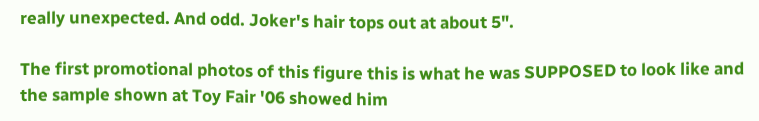really unexpected. And odd. Joker's hair tops out at about 5".

The first promotional photos of this figure this is what he was SUPPOSED to look like and the sample shown at Toy Fair '06 showed him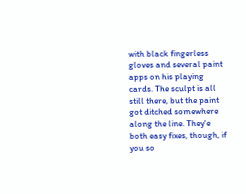with black fingerless gloves and several paint apps on his playing cards. The sculpt is all still there, but the paint got ditched somewhere along the line. They'e both easy fixes, though, if you so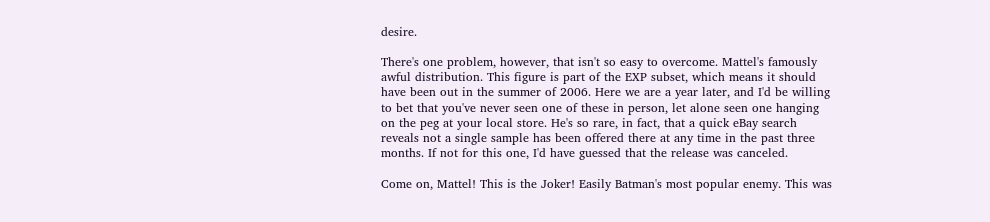desire.

There's one problem, however, that isn't so easy to overcome. Mattel's famously awful distribution. This figure is part of the EXP subset, which means it should have been out in the summer of 2006. Here we are a year later, and I'd be willing to bet that you've never seen one of these in person, let alone seen one hanging on the peg at your local store. He's so rare, in fact, that a quick eBay search reveals not a single sample has been offered there at any time in the past three months. If not for this one, I'd have guessed that the release was canceled.

Come on, Mattel! This is the Joker! Easily Batman's most popular enemy. This was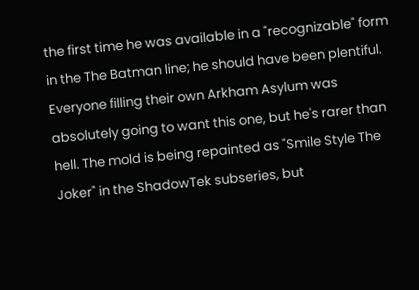the first time he was available in a "recognizable" form in the The Batman line; he should have been plentiful. Everyone filling their own Arkham Asylum was absolutely going to want this one, but he's rarer than hell. The mold is being repainted as "Smile Style The Joker" in the ShadowTek subseries, but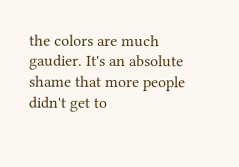the colors are much gaudier. It's an absolute shame that more people didn't get to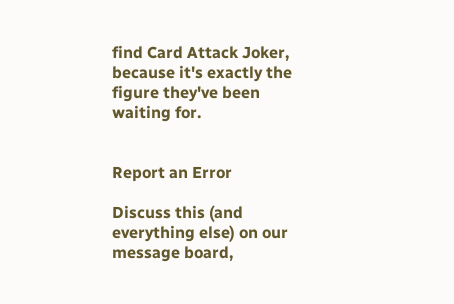find Card Attack Joker, because it's exactly the figure they've been waiting for.


Report an Error

Discuss this (and everything else) on our message board,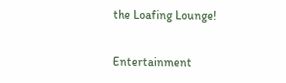the Loafing Lounge!

Entertainment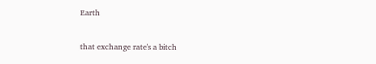Earth

that exchange rate's a bitch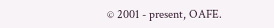© 2001 - present, OAFE.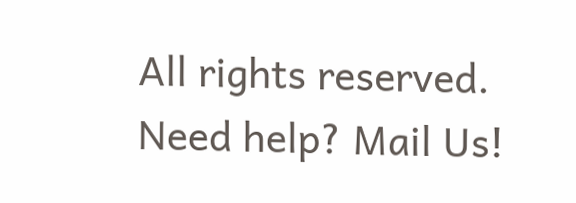All rights reserved.
Need help? Mail Us!